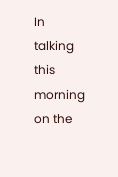In talking this morning on the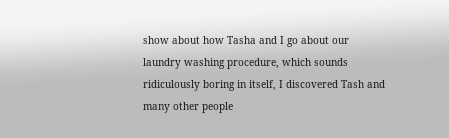show about how Tasha and I go about our laundry washing procedure, which sounds ridiculously boring in itself, I discovered Tash and many other people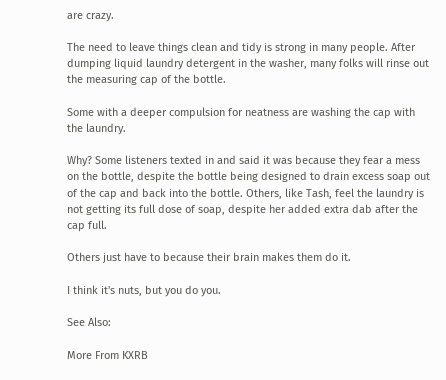are crazy.

The need to leave things clean and tidy is strong in many people. After dumping liquid laundry detergent in the washer, many folks will rinse out the measuring cap of the bottle.

Some with a deeper compulsion for neatness are washing the cap with the laundry.

Why? Some listeners texted in and said it was because they fear a mess on the bottle, despite the bottle being designed to drain excess soap out of the cap and back into the bottle. Others, like Tash, feel the laundry is not getting its full dose of soap, despite her added extra dab after the cap full.

Others just have to because their brain makes them do it.

I think it's nuts, but you do you.

See Also:

More From KXRB